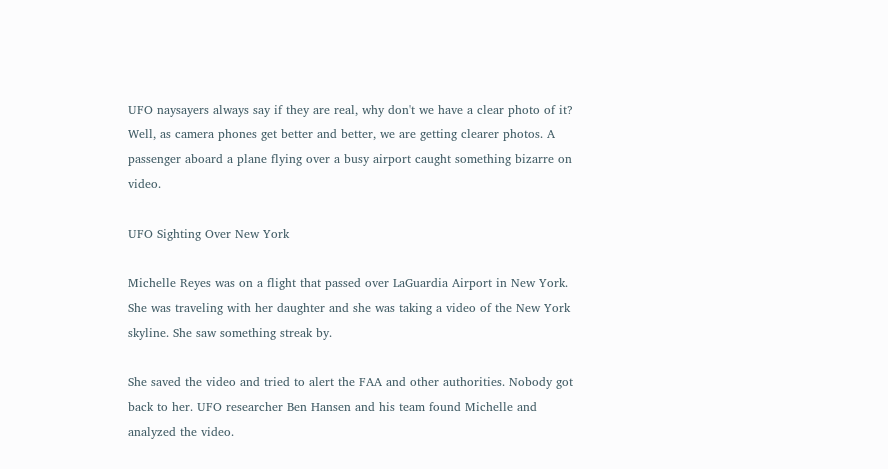UFO naysayers always say if they are real, why don't we have a clear photo of it? Well, as camera phones get better and better, we are getting clearer photos. A passenger aboard a plane flying over a busy airport caught something bizarre on video.

UFO Sighting Over New York

Michelle Reyes was on a flight that passed over LaGuardia Airport in New York. She was traveling with her daughter and she was taking a video of the New York skyline. She saw something streak by.

She saved the video and tried to alert the FAA and other authorities. Nobody got back to her. UFO researcher Ben Hansen and his team found Michelle and analyzed the video.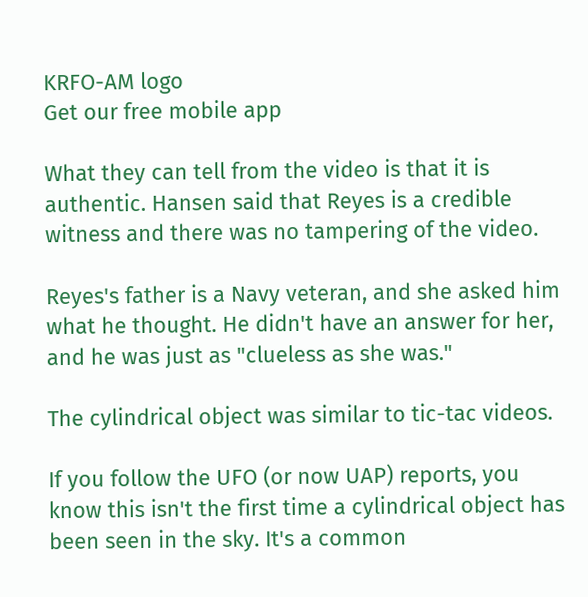KRFO-AM logo
Get our free mobile app

What they can tell from the video is that it is authentic. Hansen said that Reyes is a credible witness and there was no tampering of the video.

Reyes's father is a Navy veteran, and she asked him what he thought. He didn't have an answer for her, and he was just as "clueless as she was."

The cylindrical object was similar to tic-tac videos.

If you follow the UFO (or now UAP) reports, you know this isn't the first time a cylindrical object has been seen in the sky. It's a common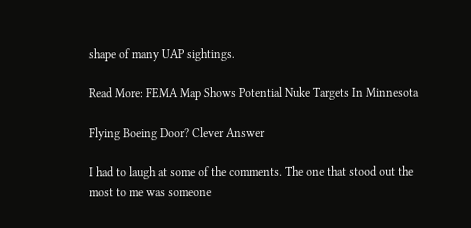shape of many UAP sightings.

Read More: FEMA Map Shows Potential Nuke Targets In Minnesota

Flying Boeing Door? Clever Answer

I had to laugh at some of the comments. The one that stood out the most to me was someone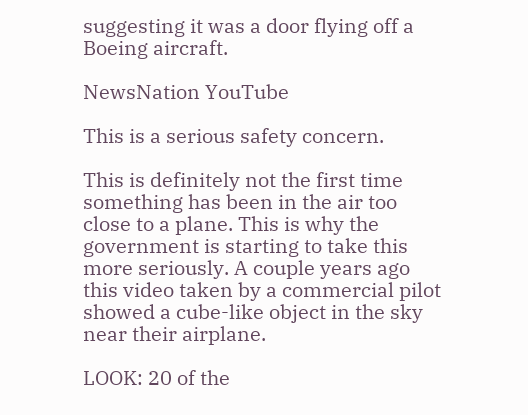suggesting it was a door flying off a Boeing aircraft.

NewsNation YouTube

This is a serious safety concern.

This is definitely not the first time something has been in the air too close to a plane. This is why the government is starting to take this more seriously. A couple years ago this video taken by a commercial pilot showed a cube-like object in the sky near their airplane.

LOOK: 20 of the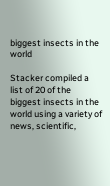biggest insects in the world

Stacker compiled a list of 20 of the biggest insects in the world using a variety of news, scientific,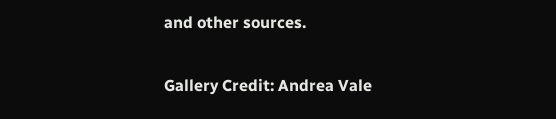and other sources.

Gallery Credit: Andrea Vale